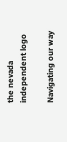the nevada independent logo

Navigating our way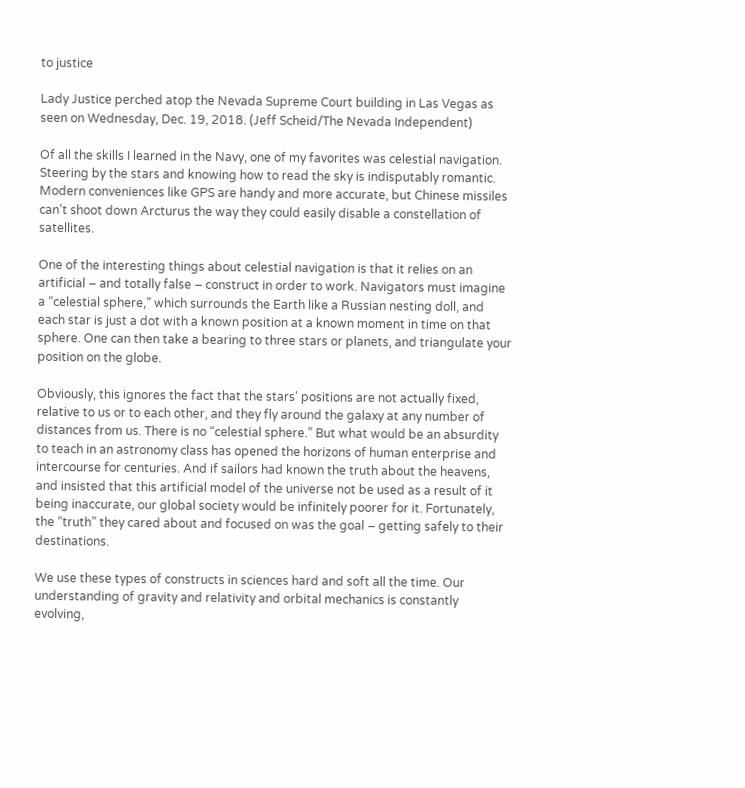to justice

Lady Justice perched atop the Nevada Supreme Court building in Las Vegas as seen on Wednesday, Dec. 19, 2018. (Jeff Scheid/The Nevada Independent)

Of all the skills I learned in the Navy, one of my favorites was celestial navigation. Steering by the stars and knowing how to read the sky is indisputably romantic. Modern conveniences like GPS are handy and more accurate, but Chinese missiles can’t shoot down Arcturus the way they could easily disable a constellation of satellites.

One of the interesting things about celestial navigation is that it relies on an artificial – and totally false – construct in order to work. Navigators must imagine a “celestial sphere,” which surrounds the Earth like a Russian nesting doll, and each star is just a dot with a known position at a known moment in time on that sphere. One can then take a bearing to three stars or planets, and triangulate your position on the globe.

Obviously, this ignores the fact that the stars' positions are not actually fixed, relative to us or to each other, and they fly around the galaxy at any number of distances from us. There is no “celestial sphere.” But what would be an absurdity to teach in an astronomy class has opened the horizons of human enterprise and intercourse for centuries. And if sailors had known the truth about the heavens, and insisted that this artificial model of the universe not be used as a result of it being inaccurate, our global society would be infinitely poorer for it. Fortunately, the “truth” they cared about and focused on was the goal – getting safely to their destinations.

We use these types of constructs in sciences hard and soft all the time. Our understanding of gravity and relativity and orbital mechanics is constantly evolving,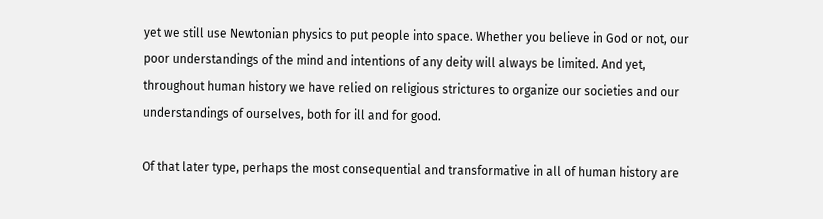yet we still use Newtonian physics to put people into space. Whether you believe in God or not, our poor understandings of the mind and intentions of any deity will always be limited. And yet, throughout human history we have relied on religious strictures to organize our societies and our understandings of ourselves, both for ill and for good.

Of that later type, perhaps the most consequential and transformative in all of human history are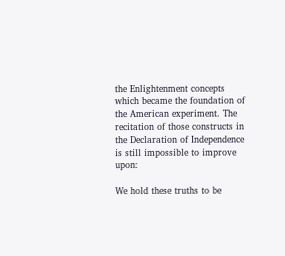the Enlightenment concepts which became the foundation of the American experiment. The recitation of those constructs in the Declaration of Independence is still impossible to improve upon:

We hold these truths to be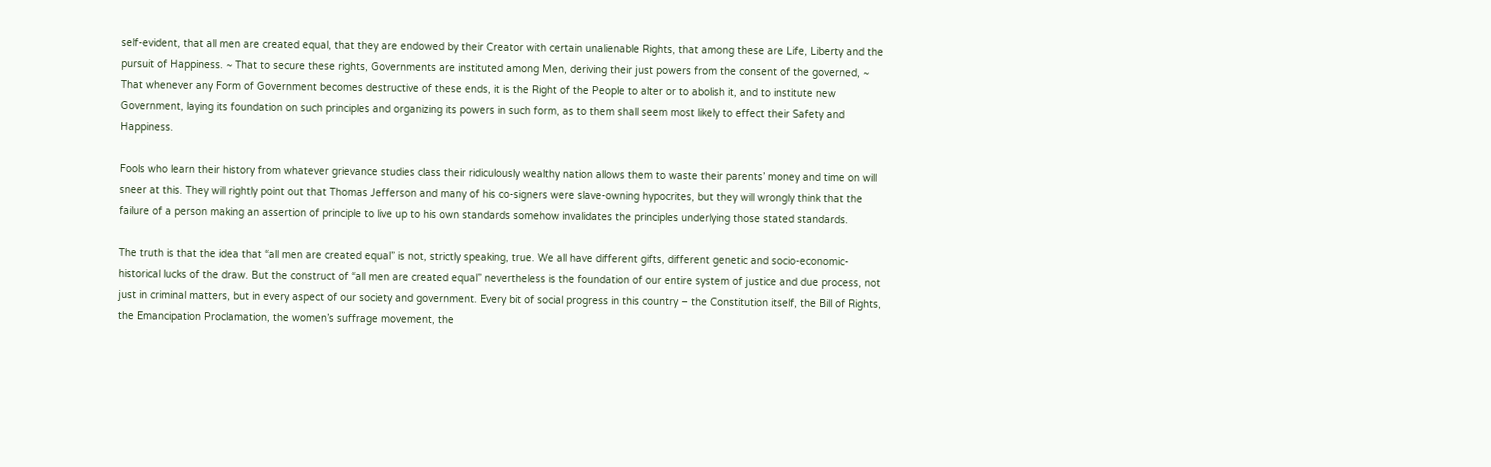self-evident, that all men are created equal, that they are endowed by their Creator with certain unalienable Rights, that among these are Life, Liberty and the pursuit of Happiness. ~ That to secure these rights, Governments are instituted among Men, deriving their just powers from the consent of the governed, ~ That whenever any Form of Government becomes destructive of these ends, it is the Right of the People to alter or to abolish it, and to institute new Government, laying its foundation on such principles and organizing its powers in such form, as to them shall seem most likely to effect their Safety and Happiness.

Fools who learn their history from whatever grievance studies class their ridiculously wealthy nation allows them to waste their parents’ money and time on will sneer at this. They will rightly point out that Thomas Jefferson and many of his co-signers were slave-owning hypocrites, but they will wrongly think that the failure of a person making an assertion of principle to live up to his own standards somehow invalidates the principles underlying those stated standards.

The truth is that the idea that “all men are created equal” is not, strictly speaking, true. We all have different gifts, different genetic and socio-economic-historical lucks of the draw. But the construct of “all men are created equal” nevertheless is the foundation of our entire system of justice and due process, not just in criminal matters, but in every aspect of our society and government. Every bit of social progress in this country – the Constitution itself, the Bill of Rights, the Emancipation Proclamation, the women’s suffrage movement, the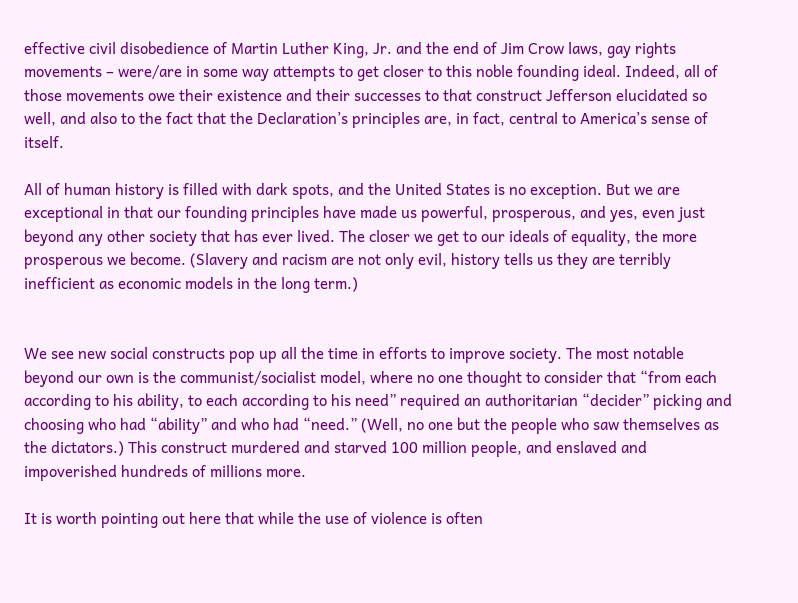effective civil disobedience of Martin Luther King, Jr. and the end of Jim Crow laws, gay rights movements – were/are in some way attempts to get closer to this noble founding ideal. Indeed, all of those movements owe their existence and their successes to that construct Jefferson elucidated so well, and also to the fact that the Declaration’s principles are, in fact, central to America’s sense of itself.

All of human history is filled with dark spots, and the United States is no exception. But we are exceptional in that our founding principles have made us powerful, prosperous, and yes, even just beyond any other society that has ever lived. The closer we get to our ideals of equality, the more prosperous we become. (Slavery and racism are not only evil, history tells us they are terribly inefficient as economic models in the long term.)


We see new social constructs pop up all the time in efforts to improve society. The most notable beyond our own is the communist/socialist model, where no one thought to consider that “from each according to his ability, to each according to his need” required an authoritarian “decider” picking and choosing who had “ability” and who had “need.” (Well, no one but the people who saw themselves as the dictators.) This construct murdered and starved 100 million people, and enslaved and impoverished hundreds of millions more.

It is worth pointing out here that while the use of violence is often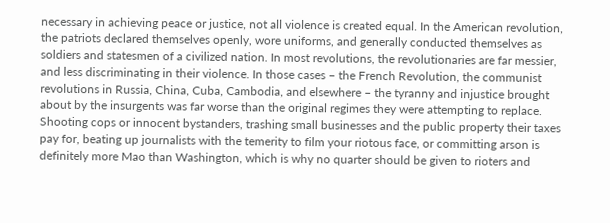necessary in achieving peace or justice, not all violence is created equal. In the American revolution, the patriots declared themselves openly, wore uniforms, and generally conducted themselves as soldiers and statesmen of a civilized nation. In most revolutions, the revolutionaries are far messier, and less discriminating in their violence. In those cases – the French Revolution, the communist revolutions in Russia, China, Cuba, Cambodia, and elsewhere – the tyranny and injustice brought about by the insurgents was far worse than the original regimes they were attempting to replace. Shooting cops or innocent bystanders, trashing small businesses and the public property their taxes pay for, beating up journalists with the temerity to film your riotous face, or committing arson is definitely more Mao than Washington, which is why no quarter should be given to rioters and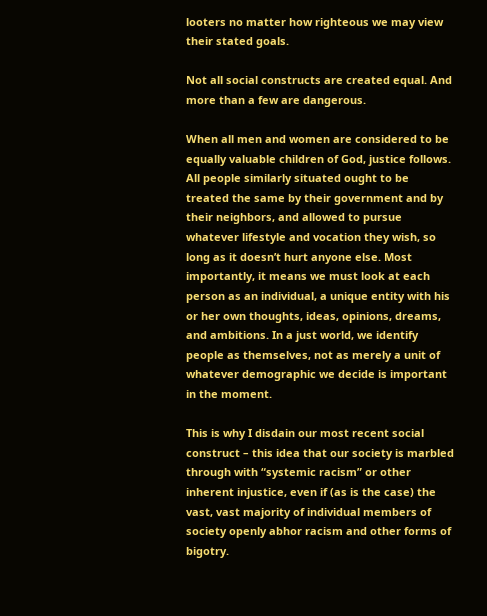looters no matter how righteous we may view their stated goals.

Not all social constructs are created equal. And more than a few are dangerous.

When all men and women are considered to be equally valuable children of God, justice follows. All people similarly situated ought to be treated the same by their government and by their neighbors, and allowed to pursue whatever lifestyle and vocation they wish, so long as it doesn’t hurt anyone else. Most importantly, it means we must look at each person as an individual, a unique entity with his or her own thoughts, ideas, opinions, dreams, and ambitions. In a just world, we identify people as themselves, not as merely a unit of whatever demographic we decide is important in the moment.

This is why I disdain our most recent social construct – this idea that our society is marbled through with “systemic racism” or other inherent injustice, even if (as is the case) the vast, vast majority of individual members of society openly abhor racism and other forms of bigotry.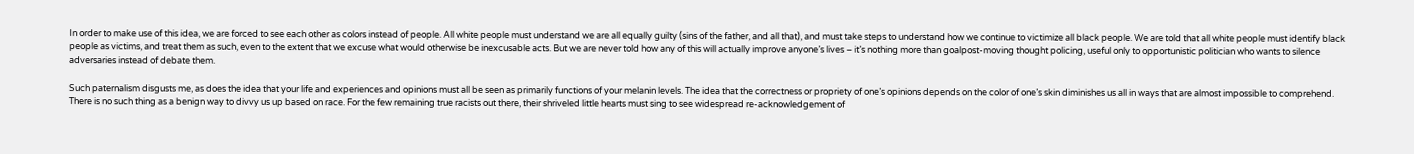In order to make use of this idea, we are forced to see each other as colors instead of people. All white people must understand we are all equally guilty (sins of the father, and all that), and must take steps to understand how we continue to victimize all black people. We are told that all white people must identify black people as victims, and treat them as such, even to the extent that we excuse what would otherwise be inexcusable acts. But we are never told how any of this will actually improve anyone’s lives – it’s nothing more than goalpost-moving thought policing, useful only to opportunistic politician who wants to silence adversaries instead of debate them.

Such paternalism disgusts me, as does the idea that your life and experiences and opinions must all be seen as primarily functions of your melanin levels. The idea that the correctness or propriety of one’s opinions depends on the color of one’s skin diminishes us all in ways that are almost impossible to comprehend. There is no such thing as a benign way to divvy us up based on race. For the few remaining true racists out there, their shriveled little hearts must sing to see widespread re-acknowledgement of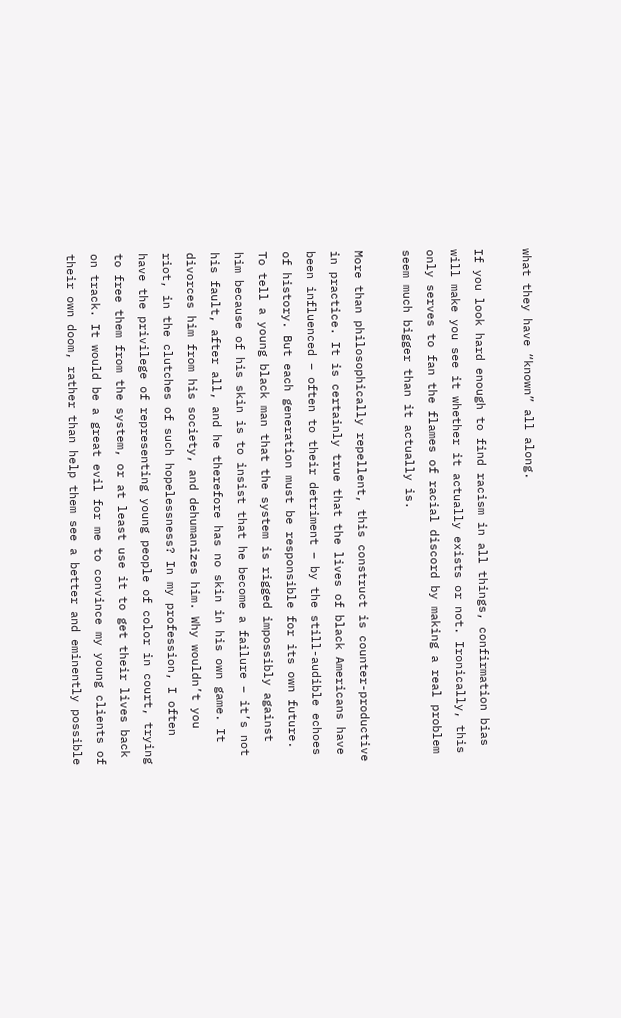what they have “known” all along.

If you look hard enough to find racism in all things, confirmation bias will make you see it whether it actually exists or not. Ironically, this only serves to fan the flames of racial discord by making a real problem seem much bigger than it actually is.

More than philosophically repellent, this construct is counter-productive in practice. It is certainly true that the lives of black Americans have been influenced – often to their detriment – by the still-audible echoes of history. But each generation must be responsible for its own future. To tell a young black man that the system is rigged impossibly against him because of his skin is to insist that he become a failure – it’s not his fault, after all, and he therefore has no skin in his own game. It divorces him from his society, and dehumanizes him. Why wouldn’t you riot, in the clutches of such hopelessness? In my profession, I often have the privilege of representing young people of color in court, trying to free them from the system, or at least use it to get their lives back on track. It would be a great evil for me to convince my young clients of their own doom, rather than help them see a better and eminently possible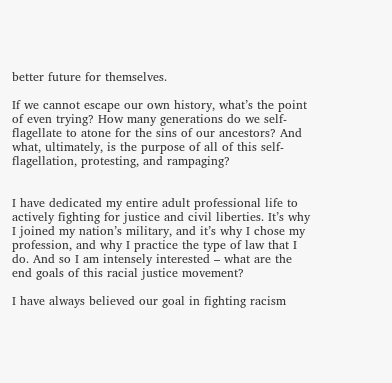better future for themselves.

If we cannot escape our own history, what’s the point of even trying? How many generations do we self-flagellate to atone for the sins of our ancestors? And what, ultimately, is the purpose of all of this self-flagellation, protesting, and rampaging?


I have dedicated my entire adult professional life to actively fighting for justice and civil liberties. It’s why I joined my nation’s military, and it’s why I chose my profession, and why I practice the type of law that I do. And so I am intensely interested – what are the end goals of this racial justice movement?

I have always believed our goal in fighting racism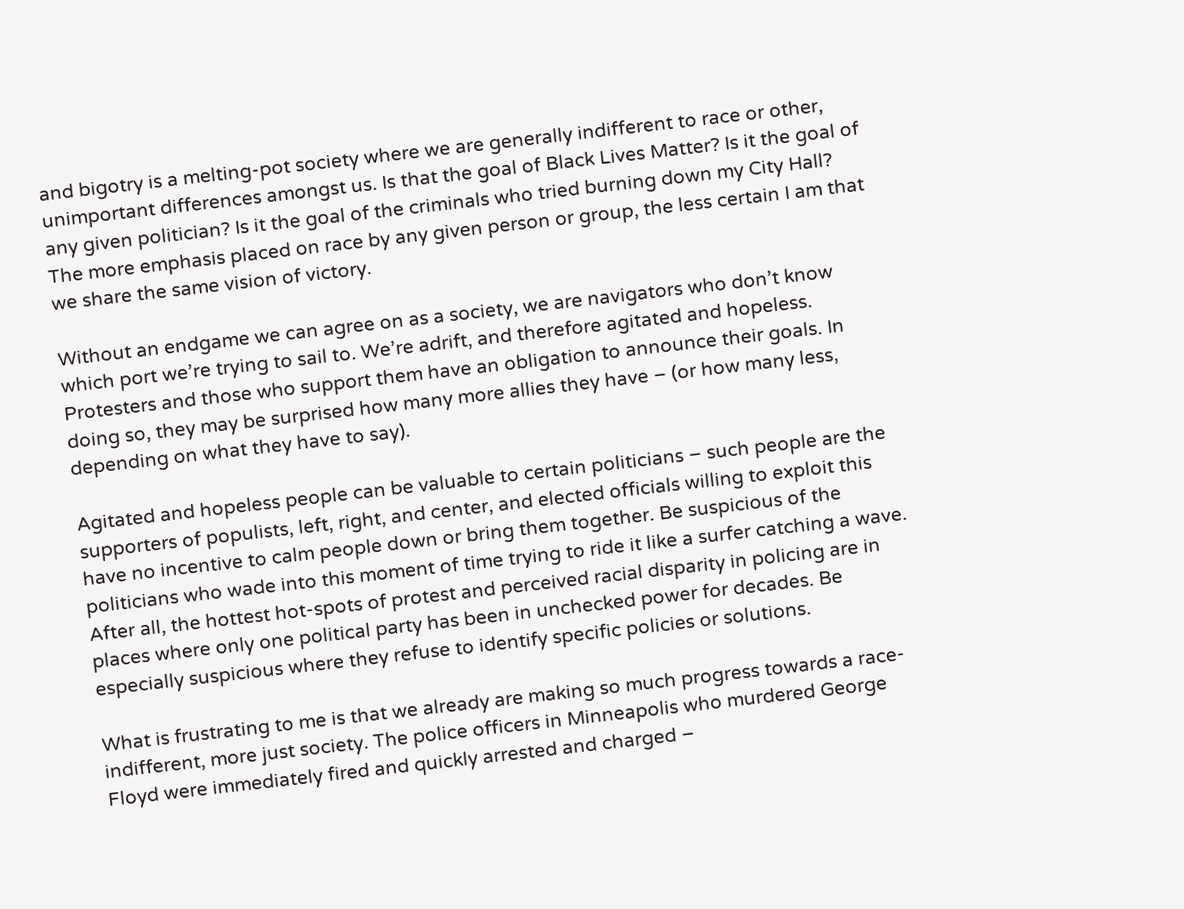and bigotry is a melting-pot society where we are generally indifferent to race or other, unimportant differences amongst us. Is that the goal of Black Lives Matter? Is it the goal of any given politician? Is it the goal of the criminals who tried burning down my City Hall? The more emphasis placed on race by any given person or group, the less certain I am that we share the same vision of victory.

Without an endgame we can agree on as a society, we are navigators who don’t know which port we’re trying to sail to. We’re adrift, and therefore agitated and hopeless. Protesters and those who support them have an obligation to announce their goals. In doing so, they may be surprised how many more allies they have – (or how many less, depending on what they have to say).

Agitated and hopeless people can be valuable to certain politicians – such people are the supporters of populists, left, right, and center, and elected officials willing to exploit this have no incentive to calm people down or bring them together. Be suspicious of the politicians who wade into this moment of time trying to ride it like a surfer catching a wave. After all, the hottest hot-spots of protest and perceived racial disparity in policing are in places where only one political party has been in unchecked power for decades. Be especially suspicious where they refuse to identify specific policies or solutions.

What is frustrating to me is that we already are making so much progress towards a race-indifferent, more just society. The police officers in Minneapolis who murdered George Floyd were immediately fired and quickly arrested and charged –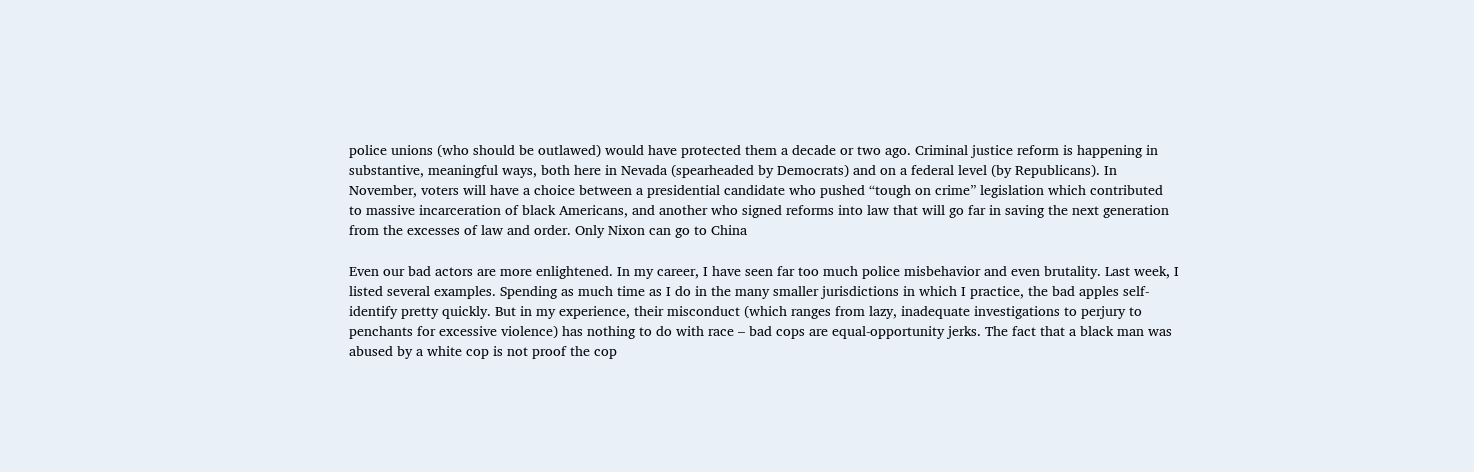police unions (who should be outlawed) would have protected them a decade or two ago. Criminal justice reform is happening in substantive, meaningful ways, both here in Nevada (spearheaded by Democrats) and on a federal level (by Republicans). In November, voters will have a choice between a presidential candidate who pushed “tough on crime” legislation which contributed to massive incarceration of black Americans, and another who signed reforms into law that will go far in saving the next generation from the excesses of law and order. Only Nixon can go to China

Even our bad actors are more enlightened. In my career, I have seen far too much police misbehavior and even brutality. Last week, I listed several examples. Spending as much time as I do in the many smaller jurisdictions in which I practice, the bad apples self-identify pretty quickly. But in my experience, their misconduct (which ranges from lazy, inadequate investigations to perjury to penchants for excessive violence) has nothing to do with race – bad cops are equal-opportunity jerks. The fact that a black man was abused by a white cop is not proof the cop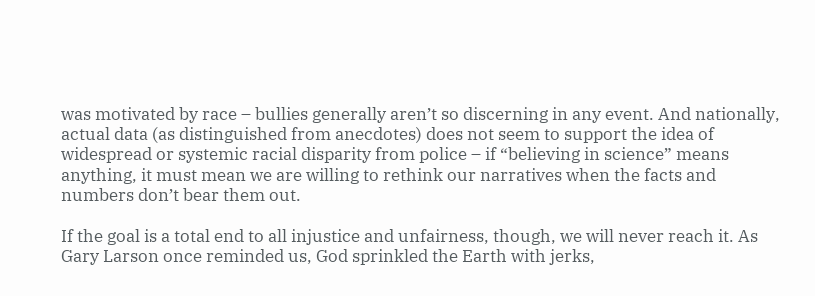was motivated by race – bullies generally aren’t so discerning in any event. And nationally, actual data (as distinguished from anecdotes) does not seem to support the idea of widespread or systemic racial disparity from police – if “believing in science” means anything, it must mean we are willing to rethink our narratives when the facts and numbers don’t bear them out.

If the goal is a total end to all injustice and unfairness, though, we will never reach it. As Gary Larson once reminded us, God sprinkled the Earth with jerks,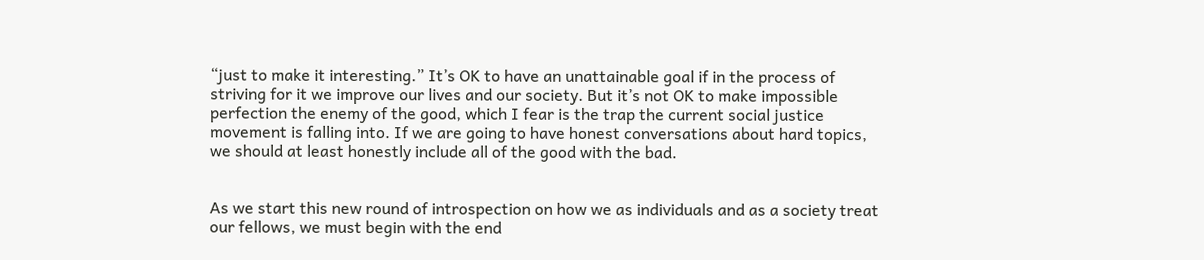“just to make it interesting.” It’s OK to have an unattainable goal if in the process of striving for it we improve our lives and our society. But it’s not OK to make impossible perfection the enemy of the good, which I fear is the trap the current social justice movement is falling into. If we are going to have honest conversations about hard topics, we should at least honestly include all of the good with the bad.


As we start this new round of introspection on how we as individuals and as a society treat our fellows, we must begin with the end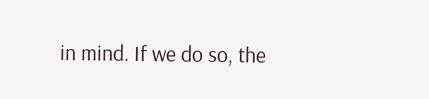in mind. If we do so, the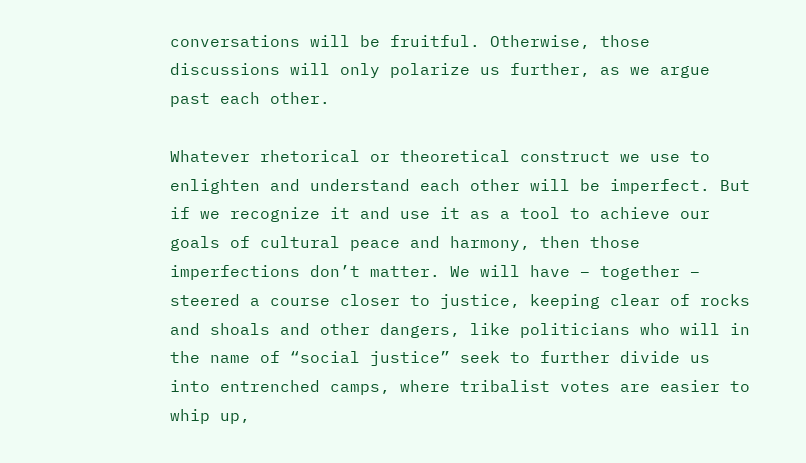conversations will be fruitful. Otherwise, those discussions will only polarize us further, as we argue past each other.

Whatever rhetorical or theoretical construct we use to enlighten and understand each other will be imperfect. But if we recognize it and use it as a tool to achieve our goals of cultural peace and harmony, then those imperfections don’t matter. We will have – together – steered a course closer to justice, keeping clear of rocks and shoals and other dangers, like politicians who will in the name of “social justice” seek to further divide us into entrenched camps, where tribalist votes are easier to whip up,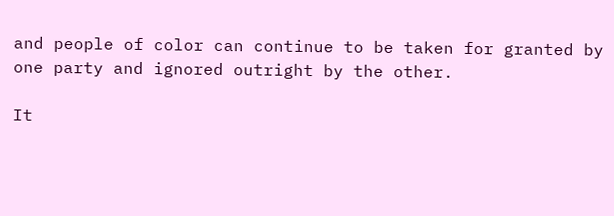and people of color can continue to be taken for granted by one party and ignored outright by the other.

It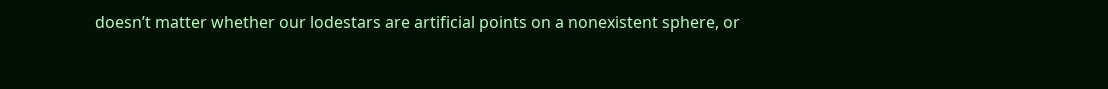doesn’t matter whether our lodestars are artificial points on a nonexistent sphere, or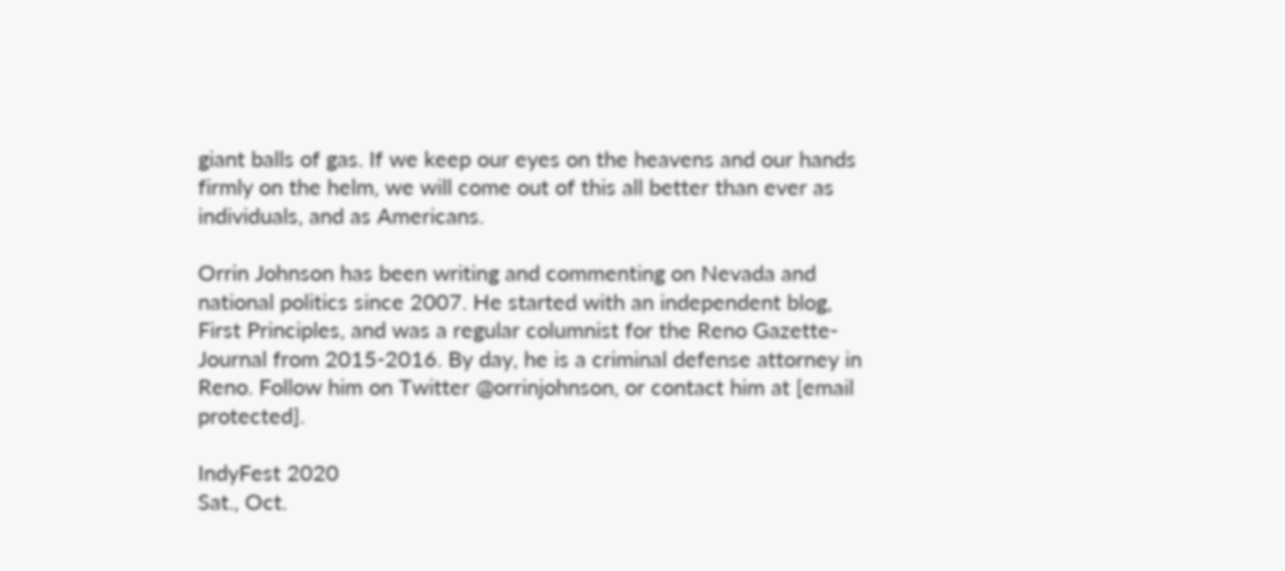giant balls of gas. If we keep our eyes on the heavens and our hands firmly on the helm, we will come out of this all better than ever as individuals, and as Americans.

Orrin Johnson has been writing and commenting on Nevada and national politics since 2007. He started with an independent blog, First Principles, and was a regular columnist for the Reno Gazette-Journal from 2015-2016. By day, he is a criminal defense attorney in Reno. Follow him on Twitter @orrinjohnson, or contact him at [email protected].

IndyFest 2020
Sat., Oct.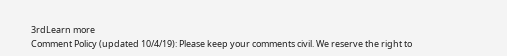3rdLearn more
Comment Policy (updated 10/4/19): Please keep your comments civil. We reserve the right to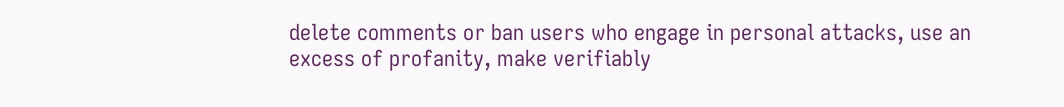delete comments or ban users who engage in personal attacks, use an excess of profanity, make verifiably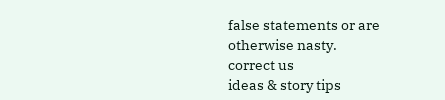false statements or are otherwise nasty.
correct us
ideas & story tips